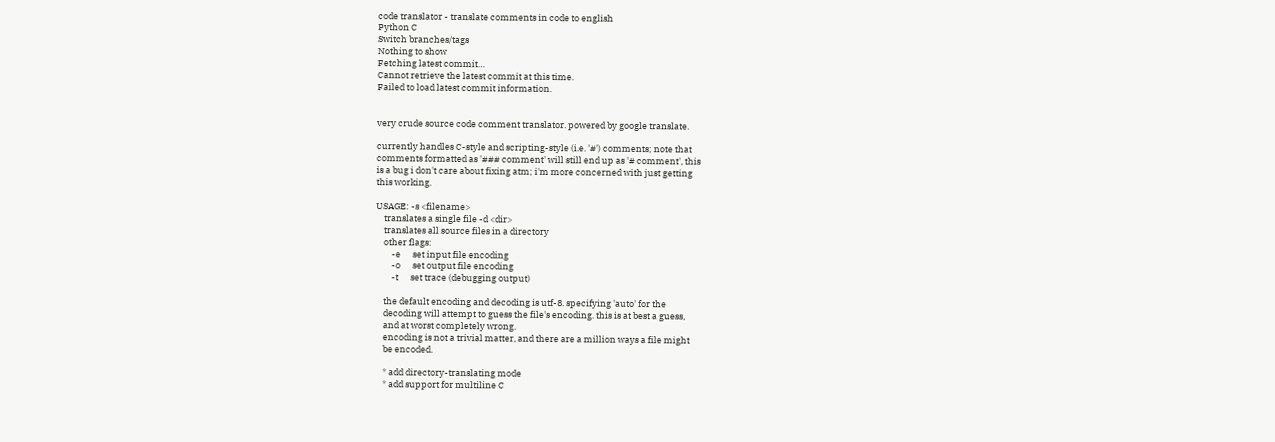code translator - translate comments in code to english
Python C
Switch branches/tags
Nothing to show
Fetching latest commit…
Cannot retrieve the latest commit at this time.
Failed to load latest commit information.


very crude source code comment translator. powered by google translate.

currently handles C-style and scripting-style (i.e. '#') comments; note that
comments formatted as '### comment' will still end up as '# comment', this
is a bug i don't care about fixing atm; i'm more concerned with just getting
this working.

USAGE: -s <filename>
    translates a single file -d <dir>
    translates all source files in a directory
    other flags:
        -e      set input file encoding
        -o      set output file encoding
        -t      set trace (debugging output)

    the default encoding and decoding is utf-8. specifying 'auto' for the
    decoding will attempt to guess the file's encoding. this is at best a guess,
    and at worst completely wrong.
    encoding is not a trivial matter, and there are a million ways a file might
    be encoded.

    * add directory-translating mode
    * add support for multiline C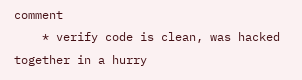comment
    * verify code is clean, was hacked together in a hurry